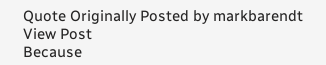Quote Originally Posted by markbarendt View Post
Because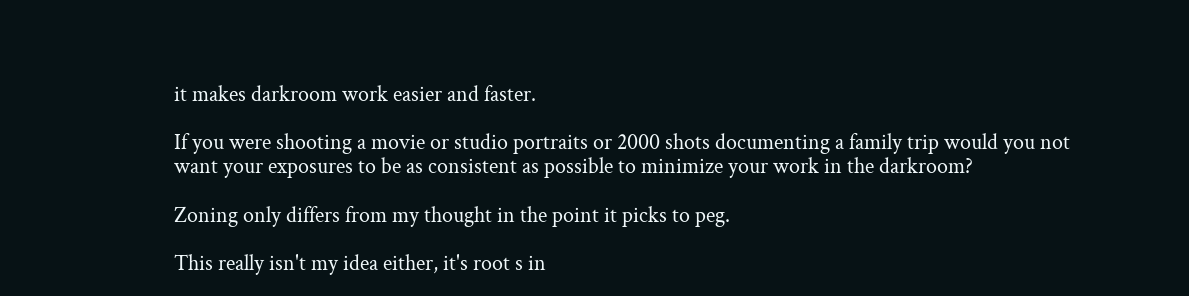it makes darkroom work easier and faster.

If you were shooting a movie or studio portraits or 2000 shots documenting a family trip would you not want your exposures to be as consistent as possible to minimize your work in the darkroom?

Zoning only differs from my thought in the point it picks to peg.

This really isn't my idea either, it's root s in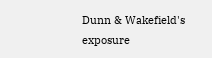Dunn & Wakefield's exposure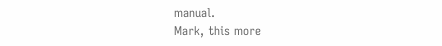manual.
Mark, this more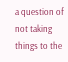a question of not taking things to the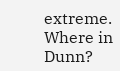extreme. Where in Dunn?